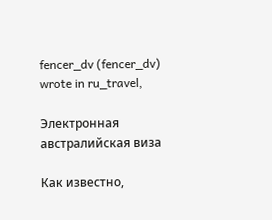fencer_dv (fencer_dv) wrote in ru_travel,

Электронная австралийская виза

Как известно,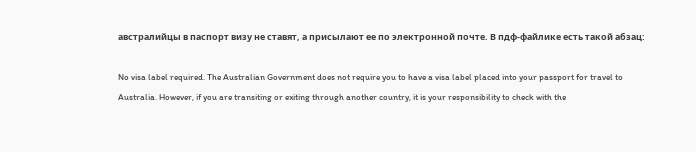австралийцы в паспорт визу не ставят, а присылают ее по электронной почте. В пдф-файлике есть такой абзац:

No visa label required. The Australian Government does not require you to have a visa label placed into your passport for travel to Australia. However, if you are transiting or exiting through another country, it is your responsibility to check with the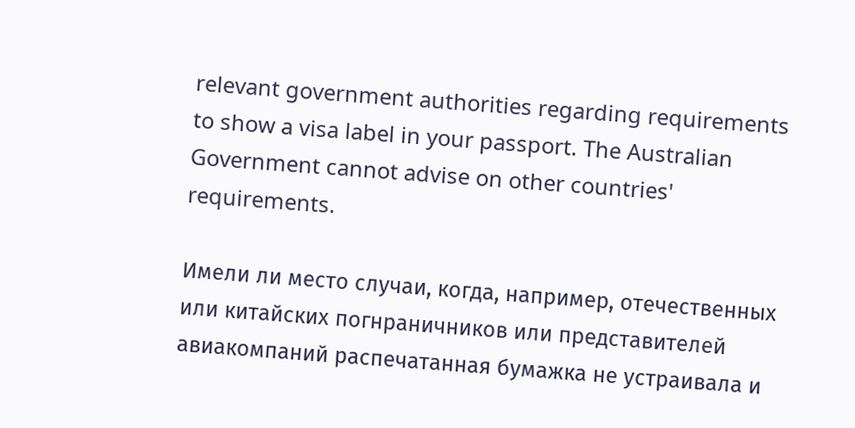relevant government authorities regarding requirements to show a visa label in your passport. The Australian Government cannot advise on other countries' requirements.

Имели ли место случаи, когда, например, отечественных или китайских погнраничников или представителей авиакомпаний распечатанная бумажка не устраивала и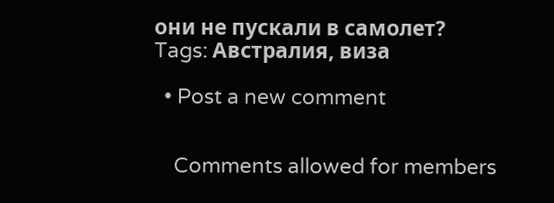они не пускали в самолет?
Tags: Австралия, виза

  • Post a new comment


    Comments allowed for members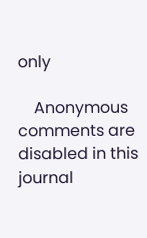only

    Anonymous comments are disabled in this journal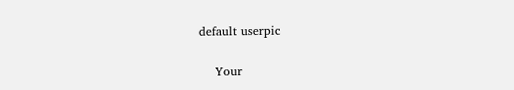default userpic

    Your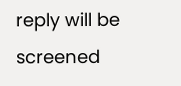reply will be screened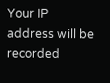Your IP address will be recorded